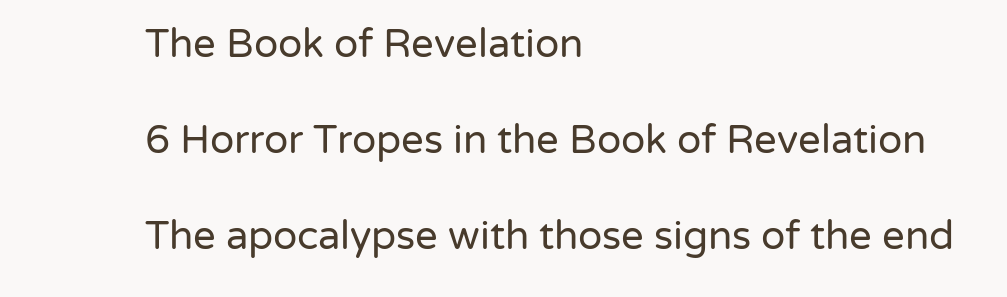The Book of Revelation

6 Horror Tropes in the Book of Revelation

The apocalypse with those signs of the end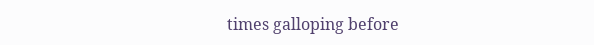times galloping before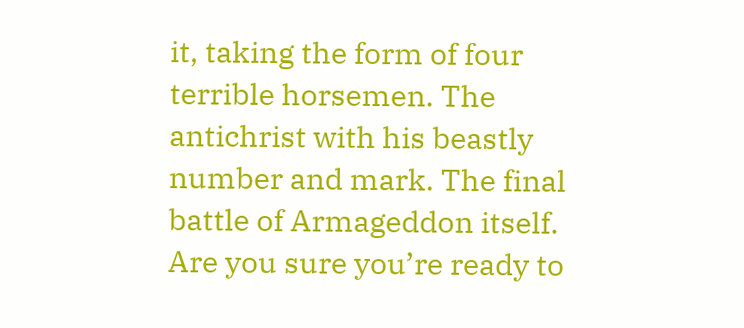it, taking the form of four terrible horsemen. The antichrist with his beastly number and mark. The final battle of Armageddon itself. Are you sure you’re ready to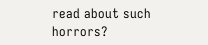read about such horrors?